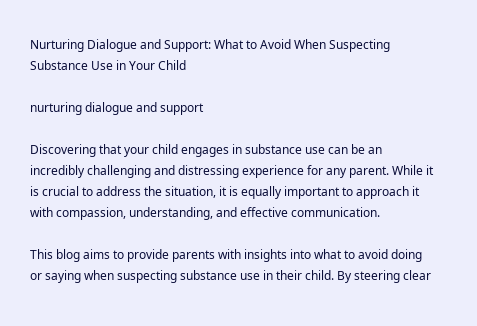Nurturing Dialogue and Support: What to Avoid When Suspecting Substance Use in Your Child

nurturing dialogue and support

Discovering that your child engages in substance use can be an incredibly challenging and distressing experience for any parent. While it is crucial to address the situation, it is equally important to approach it with compassion, understanding, and effective communication.

This blog aims to provide parents with insights into what to avoid doing or saying when suspecting substance use in their child. By steering clear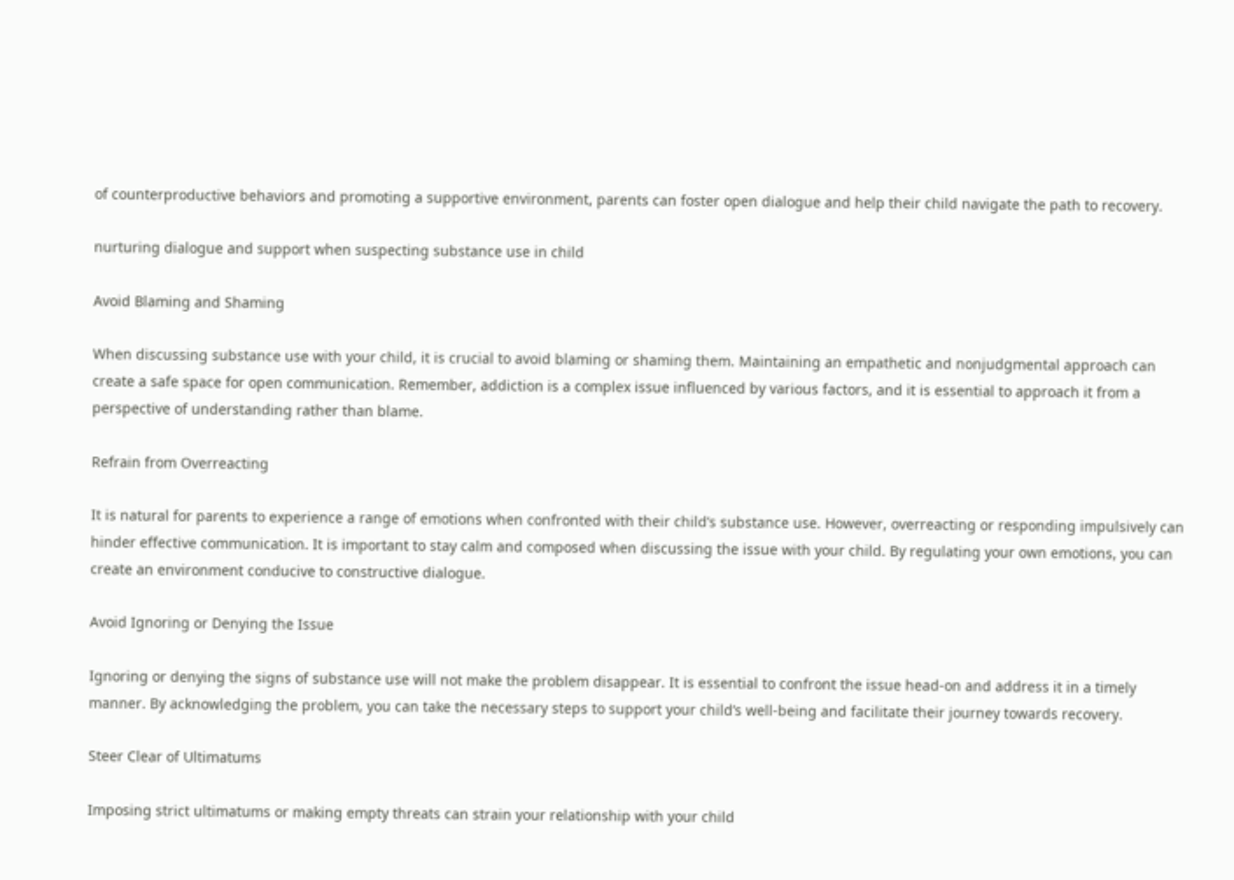of counterproductive behaviors and promoting a supportive environment, parents can foster open dialogue and help their child navigate the path to recovery.

nurturing dialogue and support when suspecting substance use in child

Avoid Blaming and Shaming

When discussing substance use with your child, it is crucial to avoid blaming or shaming them. Maintaining an empathetic and nonjudgmental approach can create a safe space for open communication. Remember, addiction is a complex issue influenced by various factors, and it is essential to approach it from a perspective of understanding rather than blame.

Refrain from Overreacting

It is natural for parents to experience a range of emotions when confronted with their child’s substance use. However, overreacting or responding impulsively can hinder effective communication. It is important to stay calm and composed when discussing the issue with your child. By regulating your own emotions, you can create an environment conducive to constructive dialogue.

Avoid Ignoring or Denying the Issue

Ignoring or denying the signs of substance use will not make the problem disappear. It is essential to confront the issue head-on and address it in a timely manner. By acknowledging the problem, you can take the necessary steps to support your child’s well-being and facilitate their journey towards recovery.

Steer Clear of Ultimatums

Imposing strict ultimatums or making empty threats can strain your relationship with your child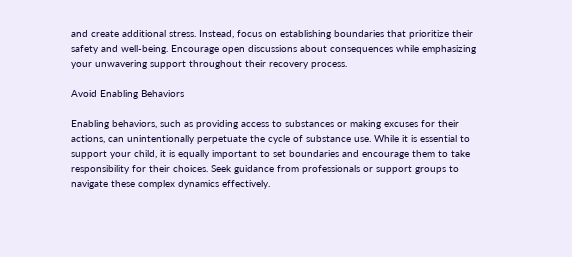and create additional stress. Instead, focus on establishing boundaries that prioritize their safety and well-being. Encourage open discussions about consequences while emphasizing your unwavering support throughout their recovery process.

Avoid Enabling Behaviors

Enabling behaviors, such as providing access to substances or making excuses for their actions, can unintentionally perpetuate the cycle of substance use. While it is essential to support your child, it is equally important to set boundaries and encourage them to take responsibility for their choices. Seek guidance from professionals or support groups to navigate these complex dynamics effectively.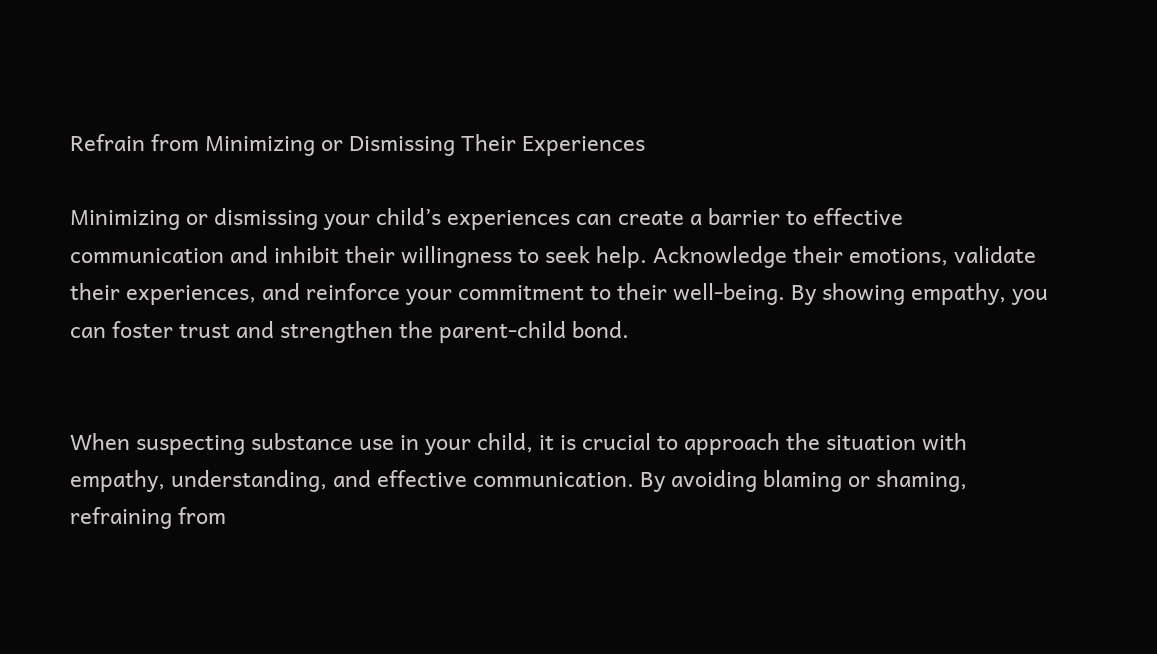Refrain from Minimizing or Dismissing Their Experiences

Minimizing or dismissing your child’s experiences can create a barrier to effective communication and inhibit their willingness to seek help. Acknowledge their emotions, validate their experiences, and reinforce your commitment to their well-being. By showing empathy, you can foster trust and strengthen the parent-child bond.


When suspecting substance use in your child, it is crucial to approach the situation with empathy, understanding, and effective communication. By avoiding blaming or shaming, refraining from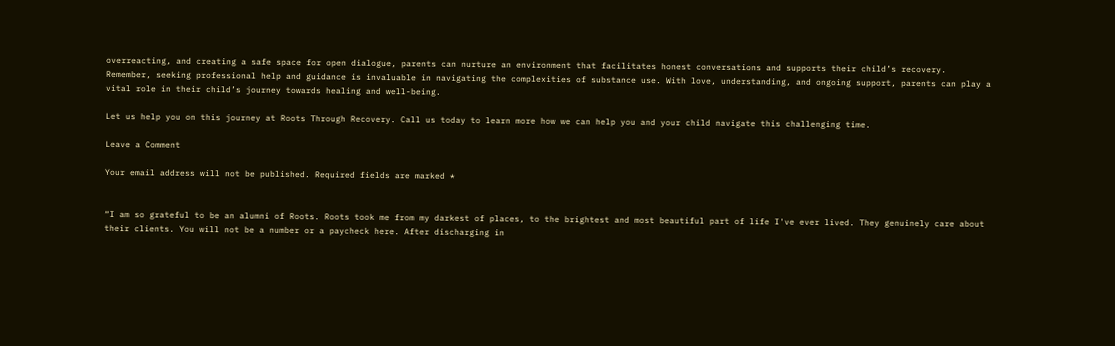overreacting, and creating a safe space for open dialogue, parents can nurture an environment that facilitates honest conversations and supports their child’s recovery. Remember, seeking professional help and guidance is invaluable in navigating the complexities of substance use. With love, understanding, and ongoing support, parents can play a vital role in their child’s journey towards healing and well-being.

Let us help you on this journey at Roots Through Recovery. Call us today to learn more how we can help you and your child navigate this challenging time.

Leave a Comment

Your email address will not be published. Required fields are marked *


“I am so grateful to be an alumni of Roots. Roots took me from my darkest of places, to the brightest and most beautiful part of life I've ever lived. They genuinely care about their clients. You will not be a number or a paycheck here. After discharging in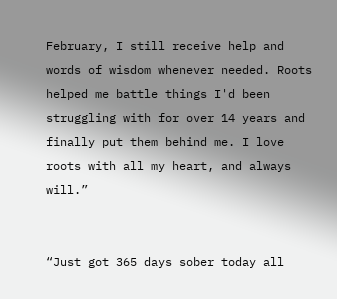February, I still receive help and words of wisdom whenever needed. Roots helped me battle things I'd been struggling with for over 14 years and finally put them behind me. I love roots with all my heart, and always will.”


“Just got 365 days sober today all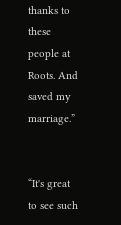thanks to these people at Roots. And saved my marriage.”


“It's great to see such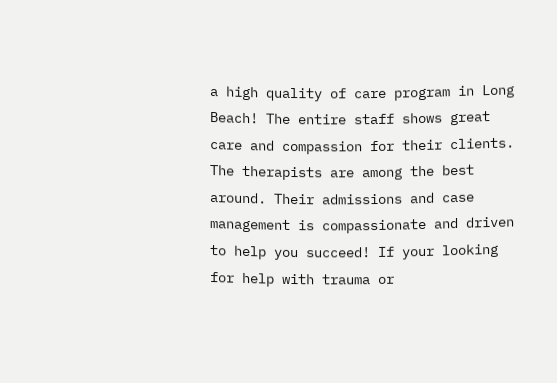a high quality of care program in Long Beach! The entire staff shows great care and compassion for their clients. The therapists are among the best around. Their admissions and case management is compassionate and driven to help you succeed! If your looking for help with trauma or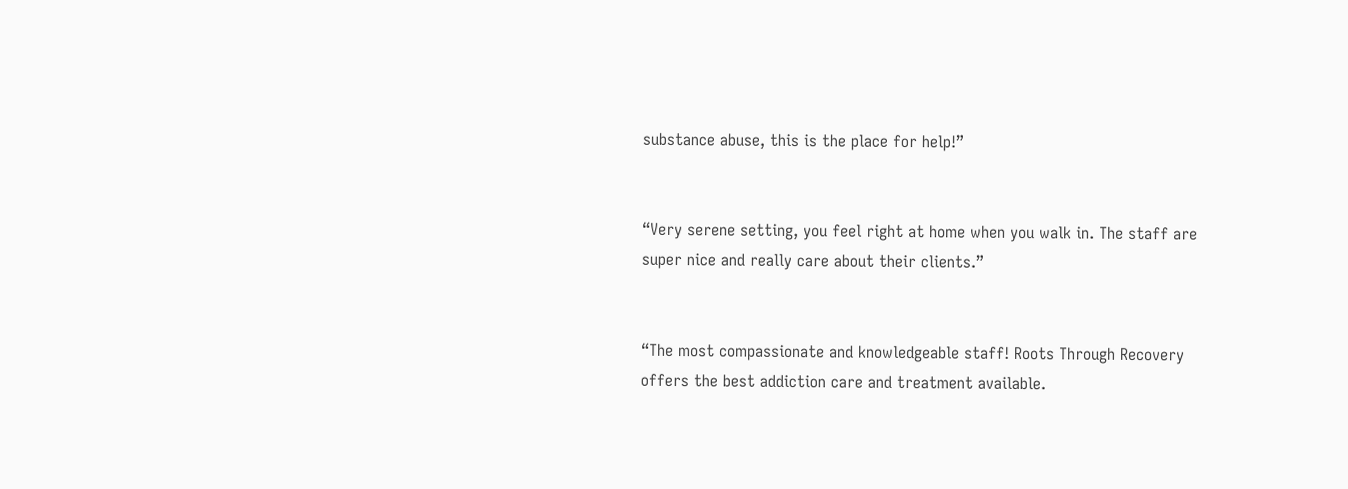substance abuse, this is the place for help!”


“Very serene setting, you feel right at home when you walk in. The staff are super nice and really care about their clients.”


“The most compassionate and knowledgeable staff! Roots Through Recovery offers the best addiction care and treatment available.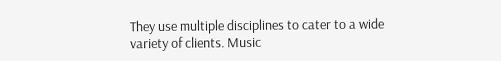They use multiple disciplines to cater to a wide variety of clients. Music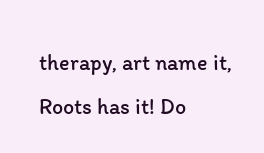therapy, art name it, Roots has it! Do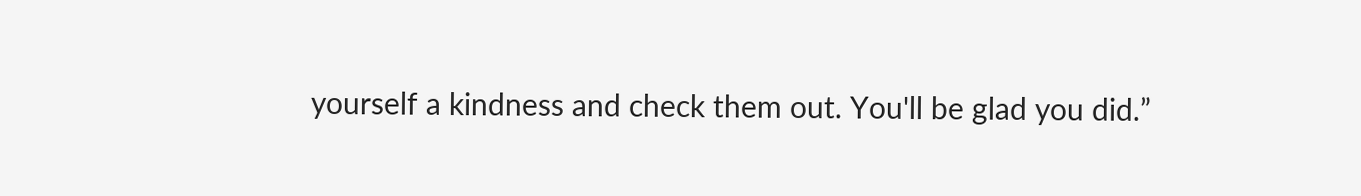yourself a kindness and check them out. You'll be glad you did.”